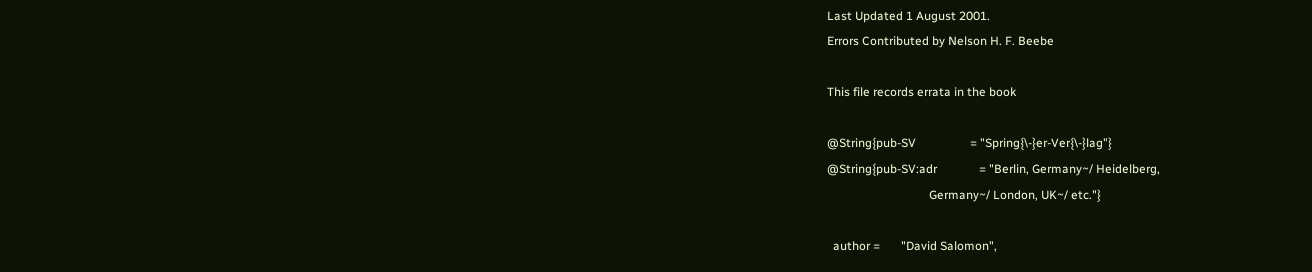Last Updated 1 August 2001.
Errors Contributed by Nelson H. F. Beebe

This file records errata in the book

@String{pub-SV                  = "Spring{\-}er-Ver{\-}lag"}
@String{pub-SV:adr              = "Berlin, Germany~/ Heidelberg,
                                  Germany~/ London, UK~/ etc."}

  author =       "David Salomon",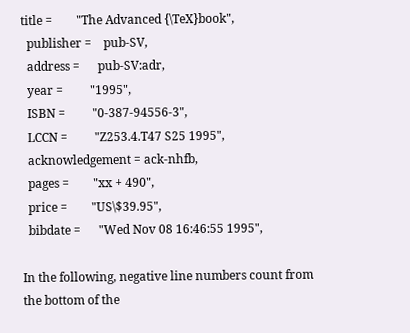title =        "The Advanced {\TeX}book",
  publisher =    pub-SV,
  address =      pub-SV:adr,
  year =         "1995",
  ISBN =         "0-387-94556-3",
  LCCN =         "Z253.4.T47 S25 1995",
  acknowledgement = ack-nhfb,
  pages =        "xx + 490",
  price =        "US\$39.95",
  bibdate =      "Wed Nov 08 16:46:55 1995",

In the following, negative line numbers count from the bottom of the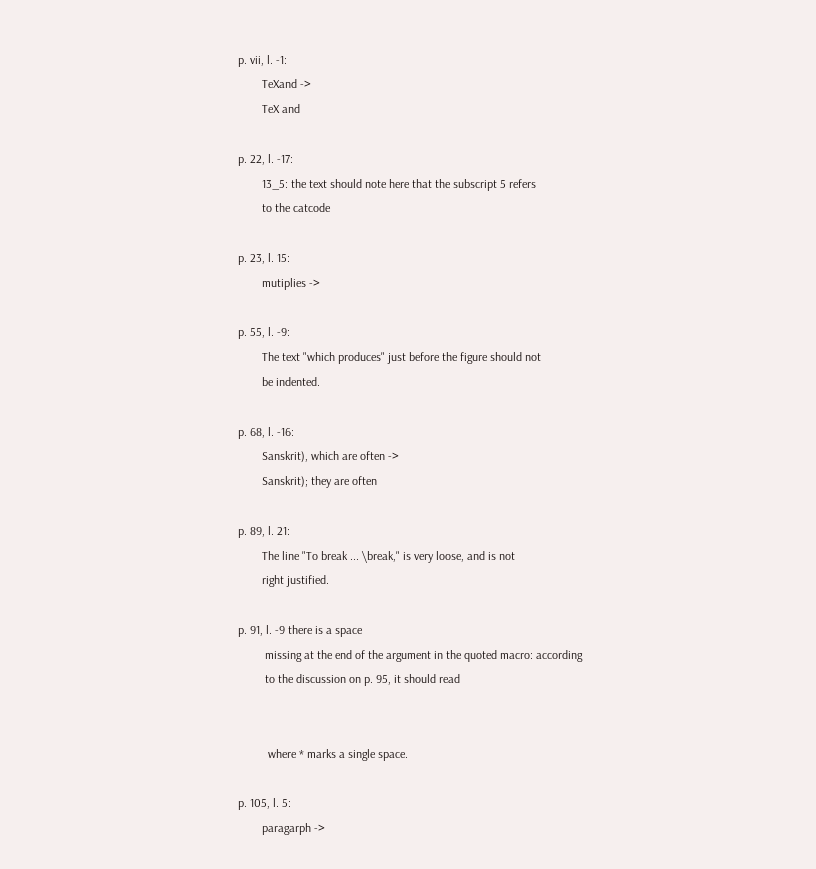p. vii, l. -1:
        TeXand ->
        TeX and

p. 22, l. -17:
        13_5: the text should note here that the subscript 5 refers
        to the catcode

p. 23, l. 15:
        mutiplies ->

p. 55, l. -9:
        The text "which produces" just before the figure should not
        be indented.

p. 68, l. -16:
        Sanskrit), which are often ->
        Sanskrit); they are often

p. 89, l. 21:
        The line "To break ... \break," is very loose, and is not
        right justified.

p. 91, l. -9 there is a space
         missing at the end of the argument in the quoted macro: according
         to the discussion on p. 95, it should read


          where * marks a single space.

p. 105, l. 5:
        paragarph ->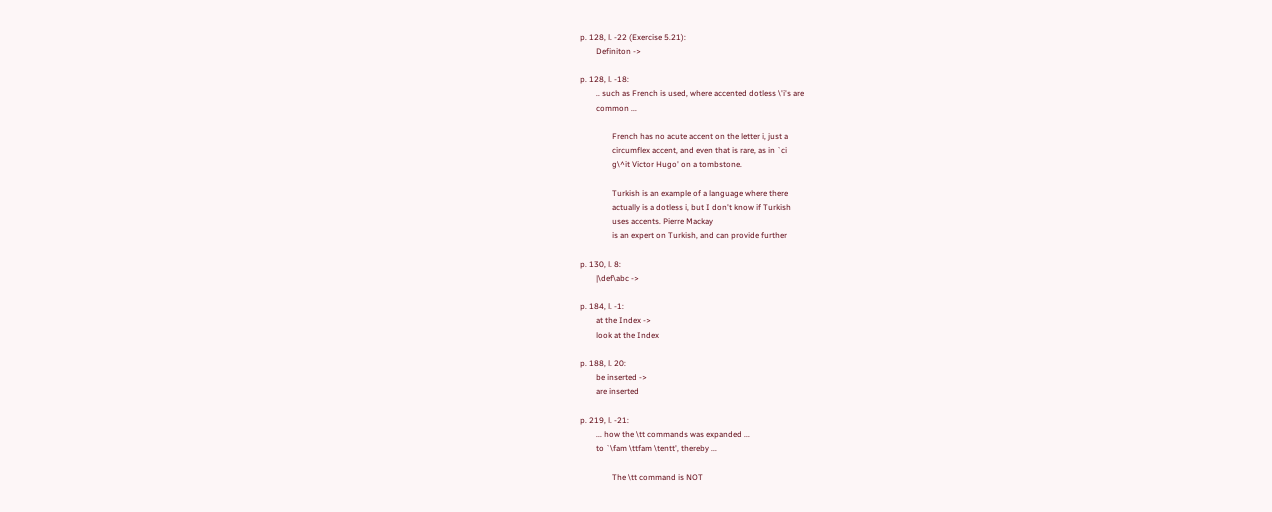p. 128, l. -22 (Exercise 5.21):
        Definiton ->

p. 128, l. -18:
        .. such as French is used, where accented dotless \'i's are
        common ...

                French has no acute accent on the letter i, just a
                circumflex accent, and even that is rare, as in `ci
                g\^it Victor Hugo' on a tombstone.

                Turkish is an example of a language where there
                actually is a dotless i, but I don't know if Turkish
                uses accents. Pierre Mackay
                is an expert on Turkish, and can provide further

p. 130, l. 8:
        |\def\abc ->

p. 184, l. -1:
        at the Index ->
        look at the Index

p. 188, l. 20:
        be inserted ->
        are inserted

p. 219, l. -21:
        ... how the \tt commands was expanded ...
        to `\fam \ttfam \tentt', thereby ...

                The \tt command is NOT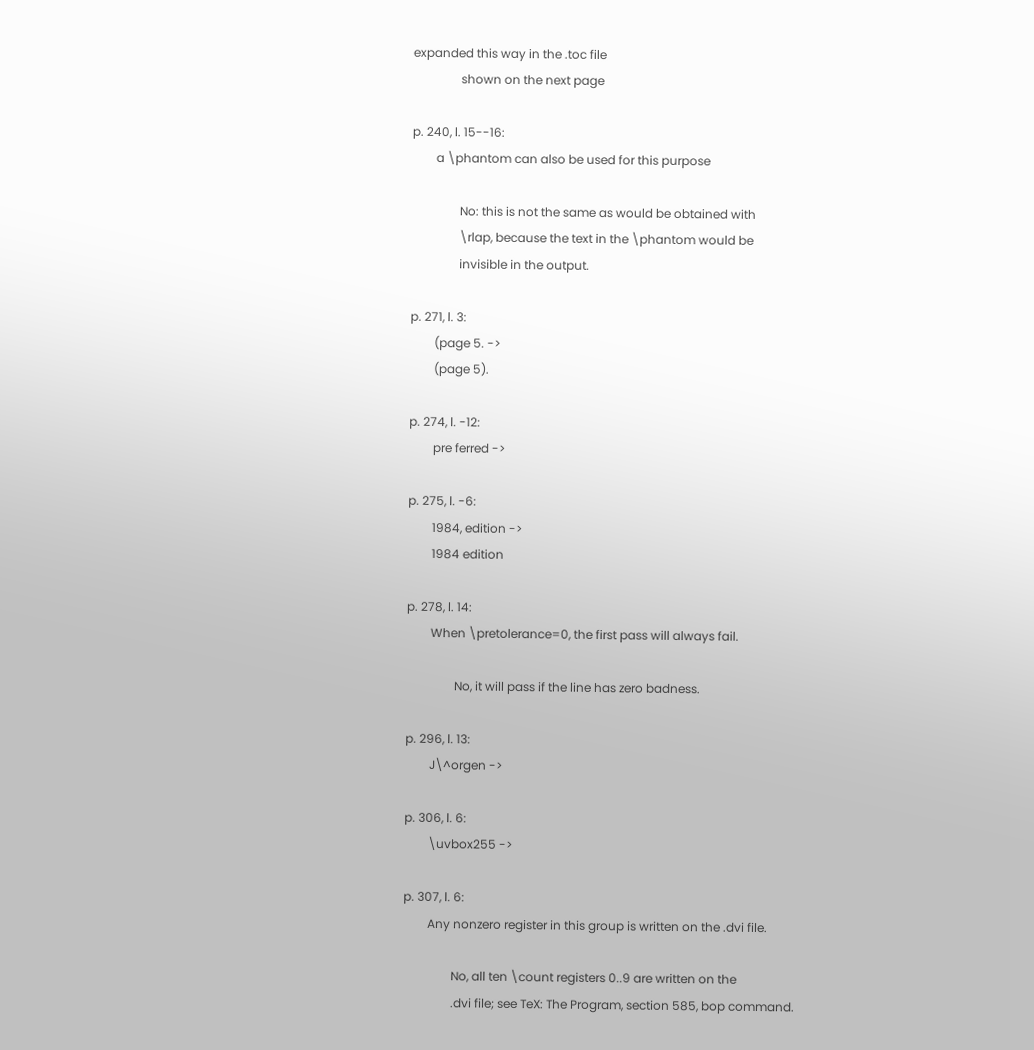expanded this way in the .toc file
                shown on the next page

p. 240, l. 15--16:
        a \phantom can also be used for this purpose

                No: this is not the same as would be obtained with
                \rlap, because the text in the \phantom would be
                invisible in the output.

p. 271, l. 3:
        (page 5. ->
        (page 5).

p. 274, l. -12:
        pre ferred ->

p. 275, l. -6:
        1984, edition ->
        1984 edition

p. 278, l. 14:
        When \pretolerance=0, the first pass will always fail.

                No, it will pass if the line has zero badness.

p. 296, l. 13:
        J\^orgen ->

p. 306, l. 6:
        \uvbox255 ->

p. 307, l. 6:
        Any nonzero register in this group is written on the .dvi file.

                No, all ten \count registers 0..9 are written on the
                .dvi file; see TeX: The Program, section 585, bop command.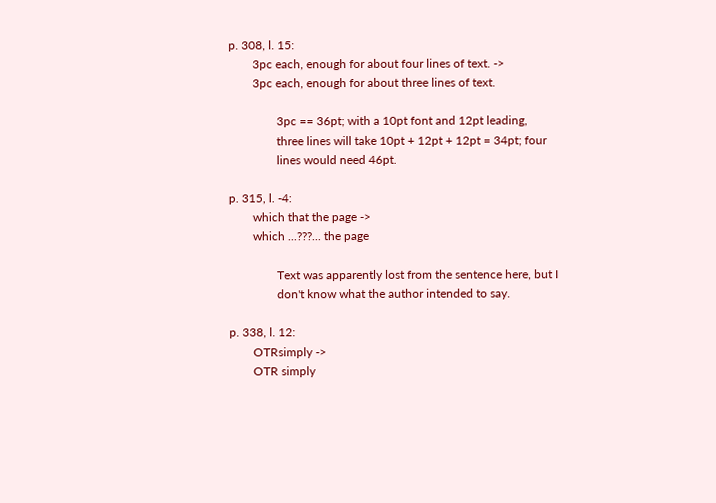p. 308, l. 15:
        3pc each, enough for about four lines of text. ->
        3pc each, enough for about three lines of text.

                3pc == 36pt; with a 10pt font and 12pt leading,
                three lines will take 10pt + 12pt + 12pt = 34pt; four
                lines would need 46pt.

p. 315, l. -4:
        which that the page ->
        which ...???... the page

                Text was apparently lost from the sentence here, but I
                don't know what the author intended to say.

p. 338, l. 12:
        OTRsimply ->
        OTR simply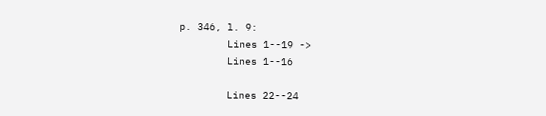p. 346, l. 9:
        Lines 1--19 ->
        Lines 1--16

        Lines 22--24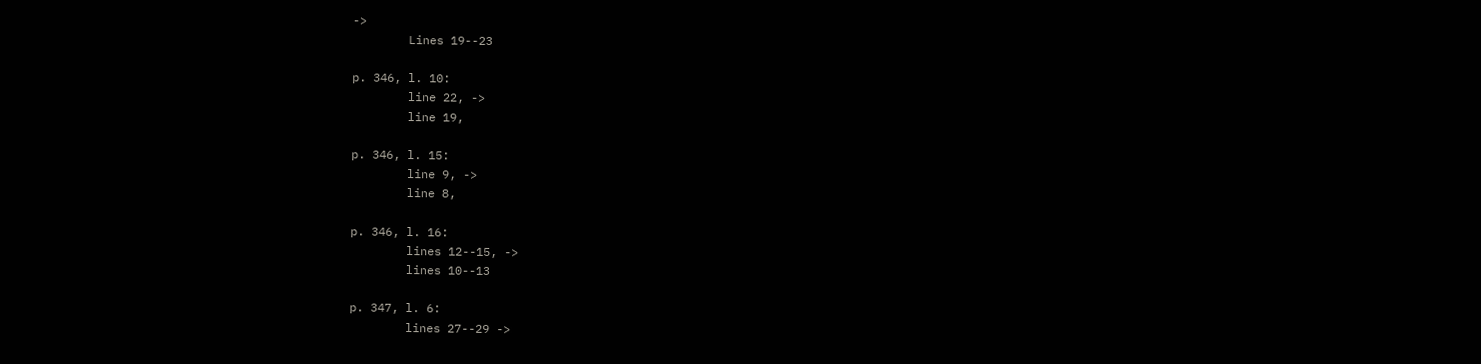->
        Lines 19--23

p. 346, l. 10:
        line 22, ->
        line 19,

p. 346, l. 15:
        line 9, ->
        line 8,

p. 346, l. 16:
        lines 12--15, ->
        lines 10--13

p. 347, l. 6:
        lines 27--29 ->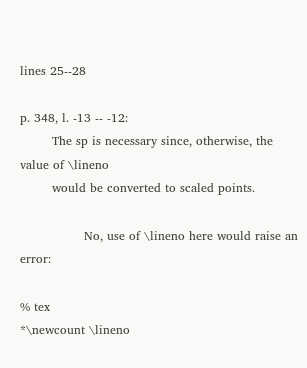lines 25--28

p. 348, l. -13 -- -12:
        The sp is necessary since, otherwise, the value of \lineno
        would be converted to scaled points.

                No, use of \lineno here would raise an error:

% tex
*\newcount \lineno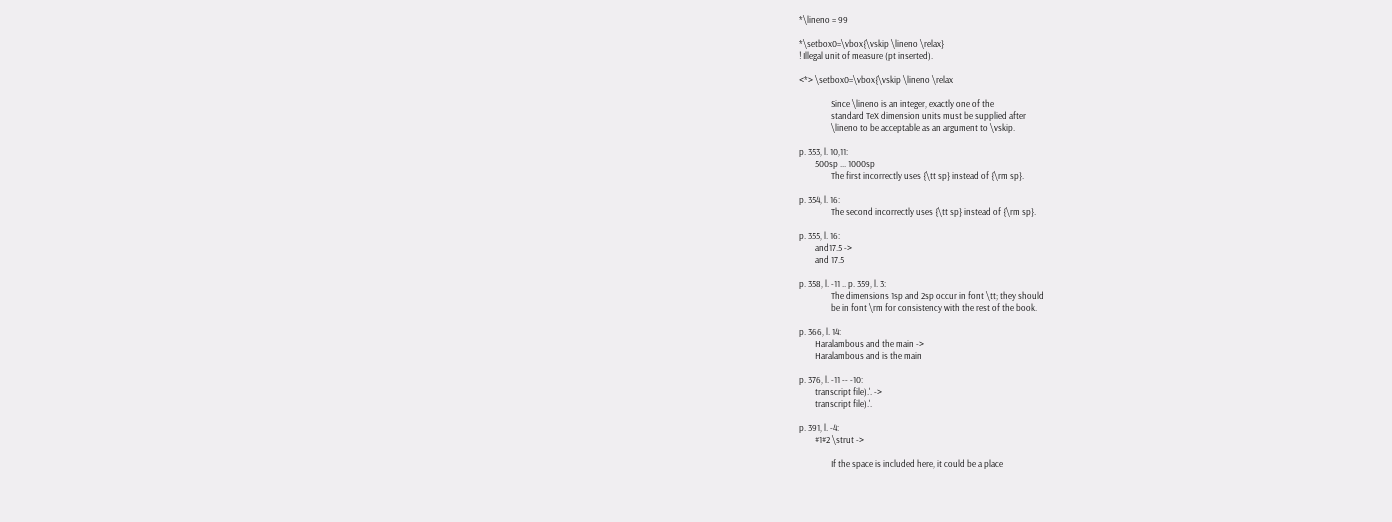*\lineno = 99

*\setbox0=\vbox{\vskip \lineno \relax}
! Illegal unit of measure (pt inserted).

<*> \setbox0=\vbox{\vskip \lineno \relax

                Since \lineno is an integer, exactly one of the
                standard TeX dimension units must be supplied after
                \lineno to be acceptable as an argument to \vskip.

p. 353, l. 10,11:
        500sp ... 1000sp
                The first incorrectly uses {\tt sp} instead of {\rm sp}.

p. 354, l. 16:
                The second incorrectly uses {\tt sp} instead of {\rm sp}.

p. 355, l. 16:
        and17.5 ->
        and 17.5

p. 358, l. -11 .. p. 359, l. 3:
                The dimensions 1sp and 2sp occur in font \tt; they should
                be in font \rm for consistency with the rest of the book.

p. 366, l. 14:
        Haralambous and the main ->
        Haralambous and is the main

p. 376, l. -11 -- -10:
        transcript file).'. ->
        transcript file).'.

p. 391, l. -4:
        #1#2 \strut ->

                If the space is included here, it could be a place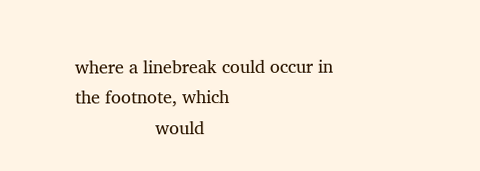where a linebreak could occur in the footnote, which
                would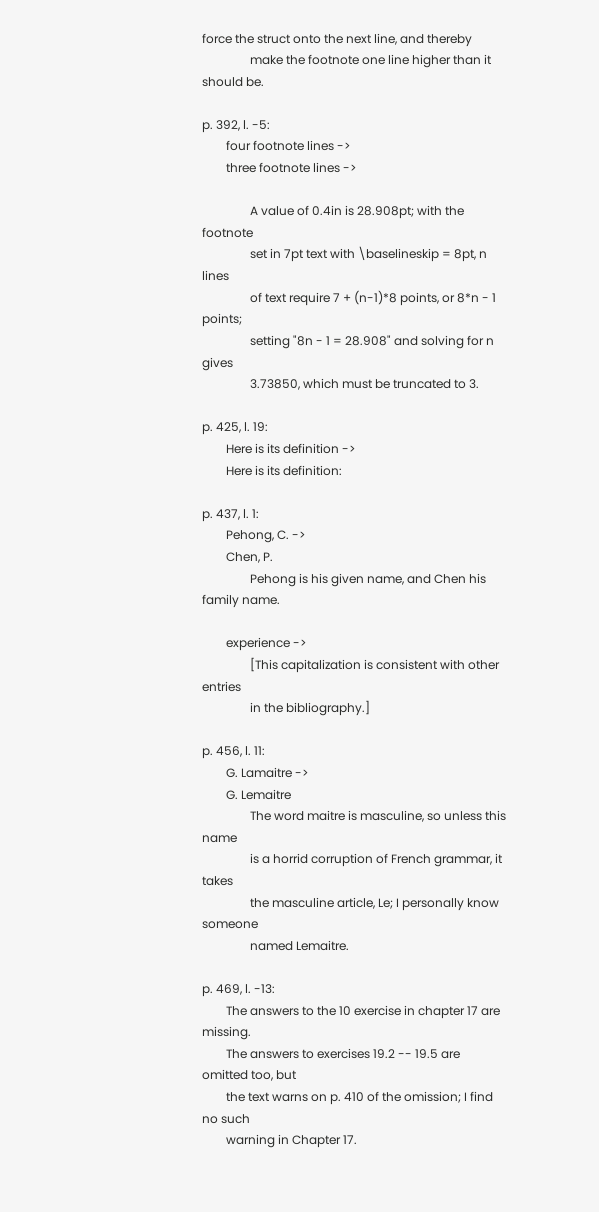force the struct onto the next line, and thereby
                make the footnote one line higher than it should be.

p. 392, l. -5:
        four footnote lines ->
        three footnote lines ->

                A value of 0.4in is 28.908pt; with the footnote
                set in 7pt text with \baselineskip = 8pt, n lines
                of text require 7 + (n-1)*8 points, or 8*n - 1 points;
                setting "8n - 1 = 28.908" and solving for n gives
                3.73850, which must be truncated to 3.

p. 425, l. 19:
        Here is its definition ->
        Here is its definition:

p. 437, l. 1:
        Pehong, C. ->
        Chen, P.
                Pehong is his given name, and Chen his family name.

        experience ->
                [This capitalization is consistent with other entries
                in the bibliography.]

p. 456, l. 11:
        G. Lamaitre ->
        G. Lemaitre
                The word maitre is masculine, so unless this name
                is a horrid corruption of French grammar, it takes
                the masculine article, Le; I personally know someone
                named Lemaitre.

p. 469, l. -13:
        The answers to the 10 exercise in chapter 17 are missing.
        The answers to exercises 19.2 -- 19.5 are omitted too, but
        the text warns on p. 410 of the omission; I find no such
        warning in Chapter 17.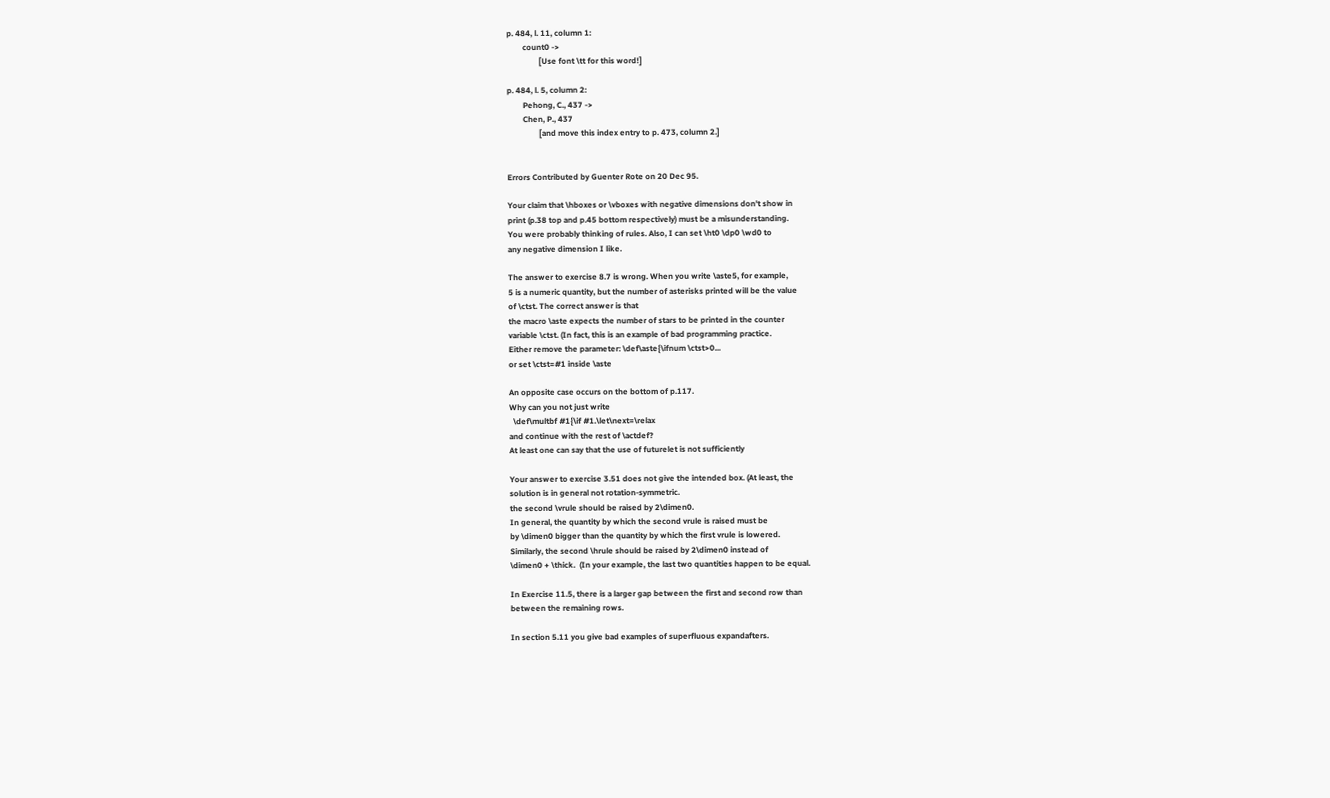p. 484, l. 11, column 1:
        count0 ->
                [Use font \tt for this word!]

p. 484, l. 5, column 2:
        Pehong, C., 437 ->
        Chen, P., 437
                [and move this index entry to p. 473, column 2.]


Errors Contributed by Guenter Rote on 20 Dec 95.

Your claim that \hboxes or \vboxes with negative dimensions don't show in
print (p.38 top and p.45 bottom respectively) must be a misunderstanding.
You were probably thinking of rules. Also, I can set \ht0 \dp0 \wd0 to
any negative dimension I like.

The answer to exercise 8.7 is wrong. When you write \aste5, for example,
5 is a numeric quantity, but the number of asterisks printed will be the value
of \ctst. The correct answer is that
the macro \aste expects the number of stars to be printed in the counter
variable \ctst. (In fact, this is an example of bad programming practice.
Either remove the parameter: \def\aste{\ifnum \ctst>0...
or set \ctst=#1 inside \aste

An opposite case occurs on the bottom of p.117.
Why can you not just write
  \def\multbf #1{\if #1.\let\next=\relax
and continue with the rest of \actdef?
At least one can say that the use of futurelet is not sufficiently

Your answer to exercise 3.51 does not give the intended box. (At least, the
solution is in general not rotation-symmetric.
the second \vrule should be raised by 2\dimen0.
In general, the quantity by which the second vrule is raised must be
by \dimen0 bigger than the quantity by which the first vrule is lowered.
Similarly, the second \hrule should be raised by 2\dimen0 instead of
\dimen0 + \thick.  (In your example, the last two quantities happen to be equal.

In Exercise 11.5, there is a larger gap between the first and second row than
between the remaining rows.

In section 5.11 you give bad examples of superfluous expandafters.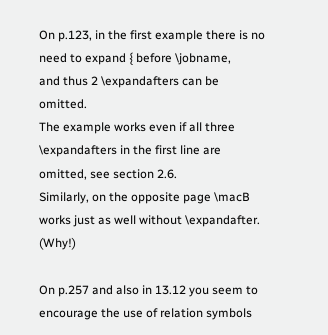On p.123, in the first example there is no need to expand { before \jobname,
and thus 2 \expandafters can be omitted.
The example works even if all three \expandafters in the first line are
omitted, see section 2.6.
Similarly, on the opposite page \macB works just as well without \expandafter. (Why!)

On p.257 and also in 13.12 you seem to encourage the use of relation symbols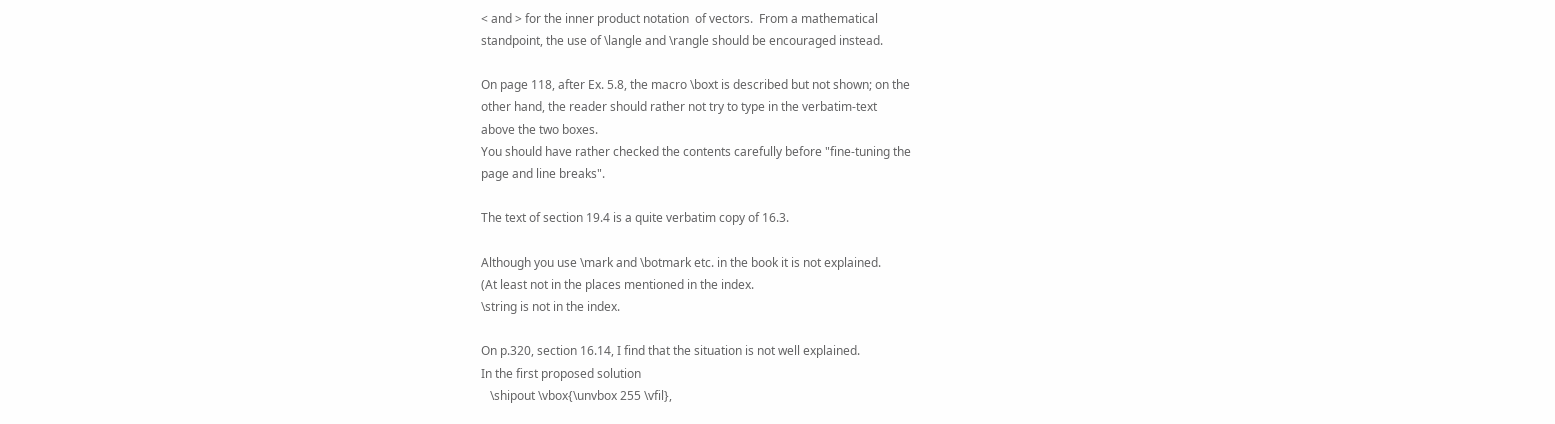< and > for the inner product notation  of vectors.  From a mathematical
standpoint, the use of \langle and \rangle should be encouraged instead.

On page 118, after Ex. 5.8, the macro \boxt is described but not shown; on the
other hand, the reader should rather not try to type in the verbatim-text
above the two boxes.
You should have rather checked the contents carefully before "fine-tuning the
page and line breaks".

The text of section 19.4 is a quite verbatim copy of 16.3.

Although you use \mark and \botmark etc. in the book it is not explained.
(At least not in the places mentioned in the index.
\string is not in the index.

On p.320, section 16.14, I find that the situation is not well explained.
In the first proposed solution
   \shipout \vbox{\unvbox 255 \vfil},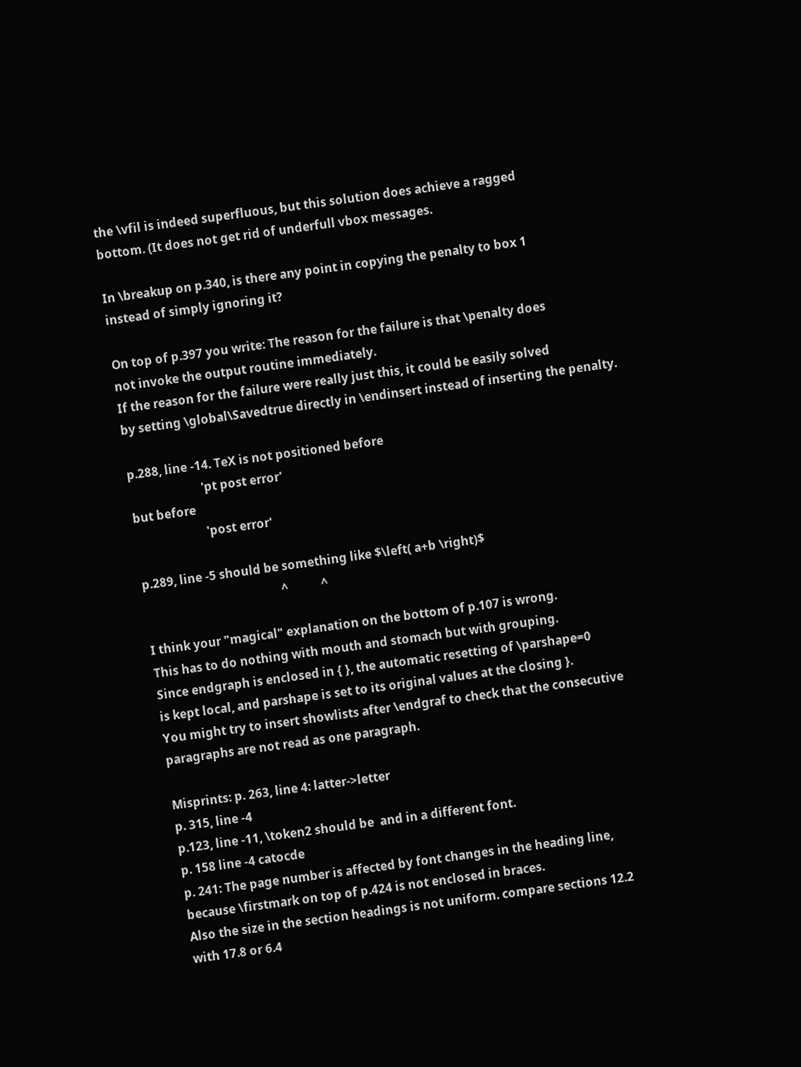the \vfil is indeed superfluous, but this solution does achieve a ragged
bottom. (It does not get rid of underfull vbox messages.

In \breakup on p.340, is there any point in copying the penalty to box 1
instead of simply ignoring it?

On top of p.397 you write: The reason for the failure is that \penalty does
not invoke the output routine immediately.
If the reason for the failure were really just this, it could be easily solved
by setting \global\Savedtrue directly in \endinsert instead of inserting the penalty.

p.288, line -14. TeX is not positioned before
                        'pt post error'
but before
                        'post error'

p.289, line -5 should be something like $\left( a+b \right)$
                                              ^           ^

I think your "magical" explanation on the bottom of p.107 is wrong.
This has to do nothing with mouth and stomach but with grouping.
Since endgraph is enclosed in { }, the automatic resetting of \parshape=0
is kept local, and parshape is set to its original values at the closing }.
You might try to insert showlists after \endgraf to check that the consecutive
paragraphs are not read as one paragraph.

Misprints: p. 263, line 4: latter->letter
p. 315, line -4
p.123, line -11, \token2 should be  and in a different font.
p. 158 line -4 catocde
p. 241: The page number is affected by font changes in the heading line,
because \firstmark on top of p.424 is not enclosed in braces.
Also the size in the section headings is not uniform. compare sections 12.2
with 17.8 or 6.4